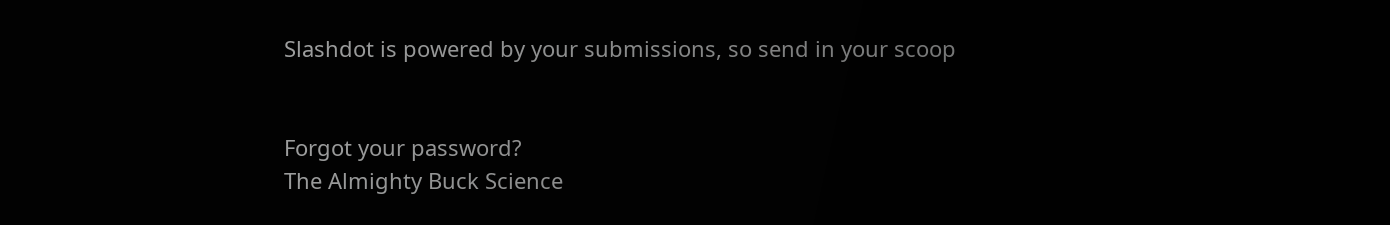Slashdot is powered by your submissions, so send in your scoop


Forgot your password?
The Almighty Buck Science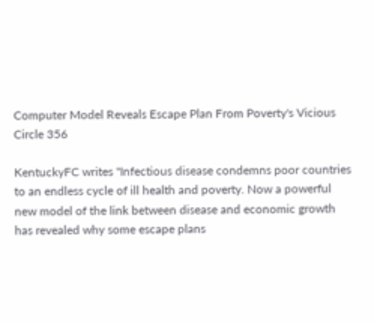Computer Model Reveals Escape Plan From Poverty's Vicious Circle 356

KentuckyFC writes "Infectious disease condemns poor countries to an endless cycle of ill health and poverty. Now a powerful new model of the link between disease and economic growth has revealed why some escape plans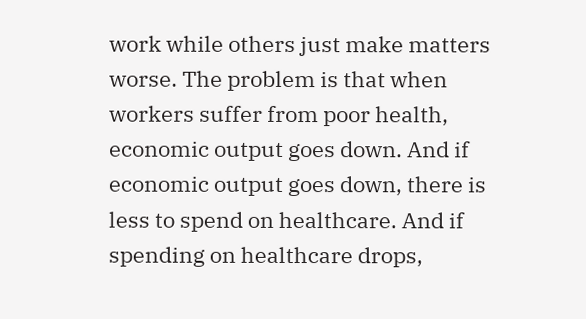work while others just make matters worse. The problem is that when workers suffer from poor health, economic output goes down. And if economic output goes down, there is less to spend on healthcare. And if spending on healthcare drops,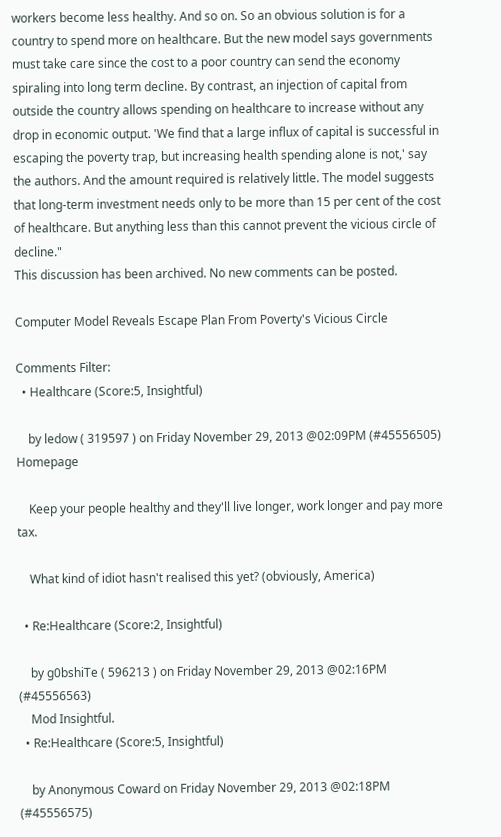workers become less healthy. And so on. So an obvious solution is for a country to spend more on healthcare. But the new model says governments must take care since the cost to a poor country can send the economy spiraling into long term decline. By contrast, an injection of capital from outside the country allows spending on healthcare to increase without any drop in economic output. 'We find that a large influx of capital is successful in escaping the poverty trap, but increasing health spending alone is not,' say the authors. And the amount required is relatively little. The model suggests that long-term investment needs only to be more than 15 per cent of the cost of healthcare. But anything less than this cannot prevent the vicious circle of decline."
This discussion has been archived. No new comments can be posted.

Computer Model Reveals Escape Plan From Poverty's Vicious Circle

Comments Filter:
  • Healthcare (Score:5, Insightful)

    by ledow ( 319597 ) on Friday November 29, 2013 @02:09PM (#45556505) Homepage

    Keep your people healthy and they'll live longer, work longer and pay more tax.

    What kind of idiot hasn't realised this yet? (obviously, America)

  • Re:Healthcare (Score:2, Insightful)

    by g0bshiTe ( 596213 ) on Friday November 29, 2013 @02:16PM (#45556563)
    Mod Insightful.
  • Re:Healthcare (Score:5, Insightful)

    by Anonymous Coward on Friday November 29, 2013 @02:18PM (#45556575)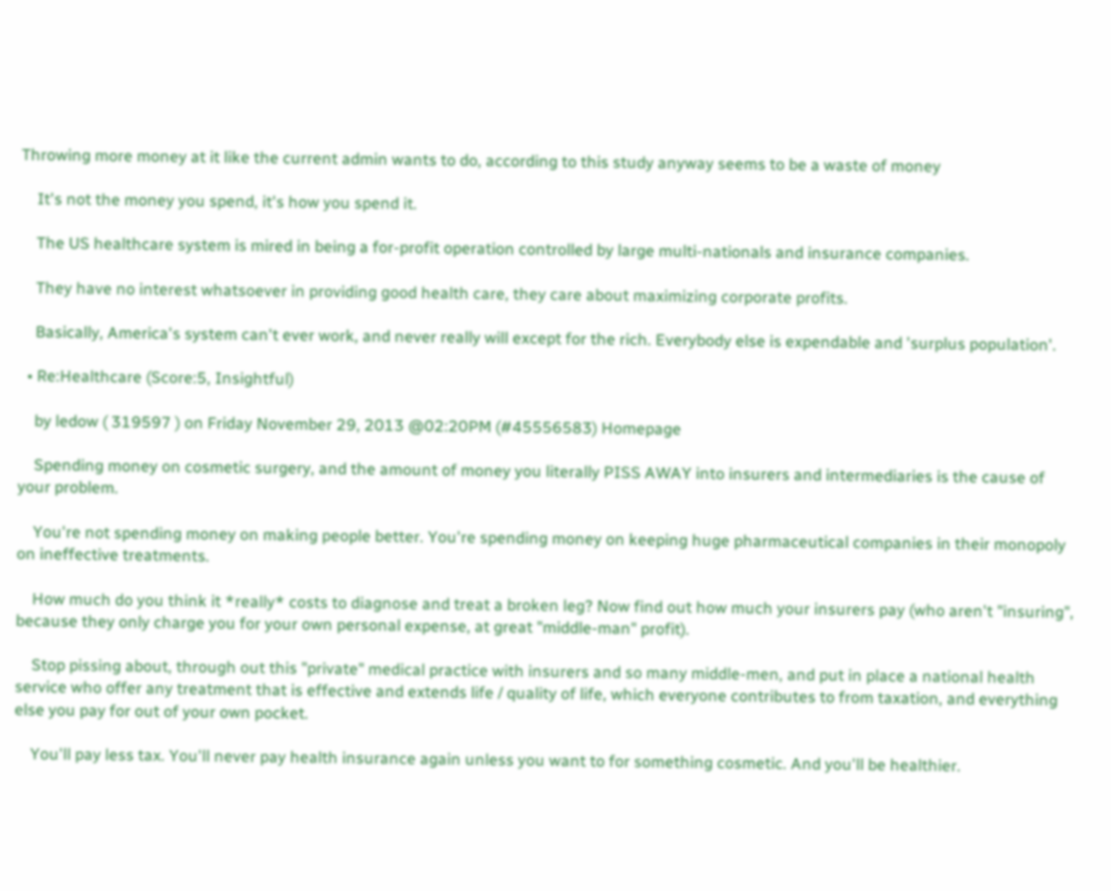Throwing more money at it like the current admin wants to do, according to this study anyway seems to be a waste of money

    It's not the money you spend, it's how you spend it.

    The US healthcare system is mired in being a for-profit operation controlled by large multi-nationals and insurance companies.

    They have no interest whatsoever in providing good health care, they care about maximizing corporate profits.

    Basically, America's system can't ever work, and never really will except for the rich. Everybody else is expendable and 'surplus population'.

  • Re:Healthcare (Score:5, Insightful)

    by ledow ( 319597 ) on Friday November 29, 2013 @02:20PM (#45556583) Homepage

    Spending money on cosmetic surgery, and the amount of money you literally PISS AWAY into insurers and intermediaries is the cause of your problem.

    You're not spending money on making people better. You're spending money on keeping huge pharmaceutical companies in their monopoly on ineffective treatments.

    How much do you think it *really* costs to diagnose and treat a broken leg? Now find out how much your insurers pay (who aren't "insuring", because they only charge you for your own personal expense, at great "middle-man" profit).

    Stop pissing about, through out this "private" medical practice with insurers and so many middle-men, and put in place a national health service who offer any treatment that is effective and extends life / quality of life, which everyone contributes to from taxation, and everything else you pay for out of your own pocket.

    You'll pay less tax. You'll never pay health insurance again unless you want to for something cosmetic. And you'll be healthier.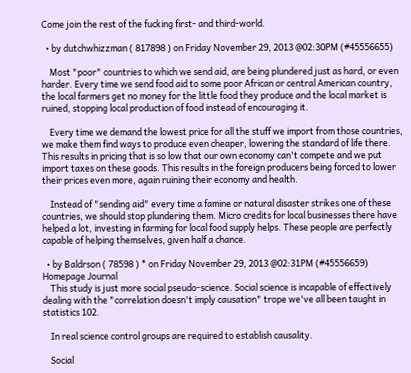Come join the rest of the fucking first- and third-world.

  • by dutchwhizzman ( 817898 ) on Friday November 29, 2013 @02:30PM (#45556655)

    Most "poor" countries to which we send aid, are being plundered just as hard, or even harder. Every time we send food aid to some poor African or central American country, the local farmers get no money for the little food they produce and the local market is ruined, stopping local production of food instead of encouraging it.

    Every time we demand the lowest price for all the stuff we import from those countries, we make them find ways to produce even cheaper, lowering the standard of life there. This results in pricing that is so low that our own economy can't compete and we put import taxes on these goods. This results in the foreign producers being forced to lower their prices even more, again ruining their economy and health.

    Instead of "sending aid" every time a famine or natural disaster strikes one of these countries, we should stop plundering them. Micro credits for local businesses there have helped a lot, investing in farming for local food supply helps. These people are perfectly capable of helping themselves, given half a chance.

  • by Baldrson ( 78598 ) * on Friday November 29, 2013 @02:31PM (#45556659) Homepage Journal
    This study is just more social pseudo-science. Social science is incapable of effectively dealing with the "correlation doesn't imply causation" trope we've all been taught in statistics 102.

    In real science control groups are required to establish causality.

    Social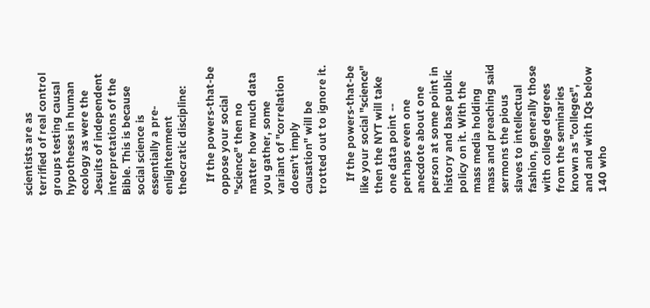scientists are as terrified of real control groups testing causal hypotheses in human ecology as were the Jesuits of independent interpretations of the Bible. This is because social science is essentially a pre-enlightenment theocratic discipline:

    If the powers-that-be oppose your social "science" then no matter how much data you gather, some variant of "correlation doesn't imply causation" will be trotted out to ignore it.

    If the powers-that-be like your social "science" then the NYT will take one data point -- perhaps even one anecdote about one person at some point in history and base public policy on it. With the mass media holding mass and preaching said sermons the pious slaves to intellectual fashion, generally those with college degrees from the seminaries known as "colleges", and and with IQs below 140 who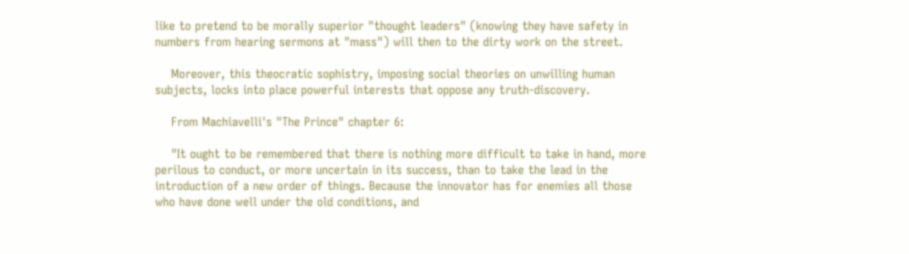like to pretend to be morally superior "thought leaders" (knowing they have safety in numbers from hearing sermons at "mass") will then to the dirty work on the street.

    Moreover, this theocratic sophistry, imposing social theories on unwilling human subjects, locks into place powerful interests that oppose any truth-discovery.

    From Machiavelli's "The Prince" chapter 6:

    "It ought to be remembered that there is nothing more difficult to take in hand, more perilous to conduct, or more uncertain in its success, than to take the lead in the introduction of a new order of things. Because the innovator has for enemies all those who have done well under the old conditions, and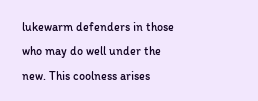lukewarm defenders in those who may do well under the new. This coolness arises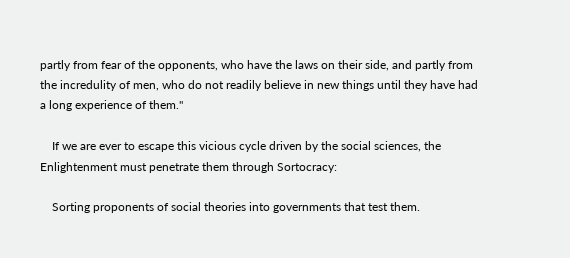partly from fear of the opponents, who have the laws on their side, and partly from the incredulity of men, who do not readily believe in new things until they have had a long experience of them."

    If we are ever to escape this vicious cycle driven by the social sciences, the Enlightenment must penetrate them through Sortocracy:

    Sorting proponents of social theories into governments that test them.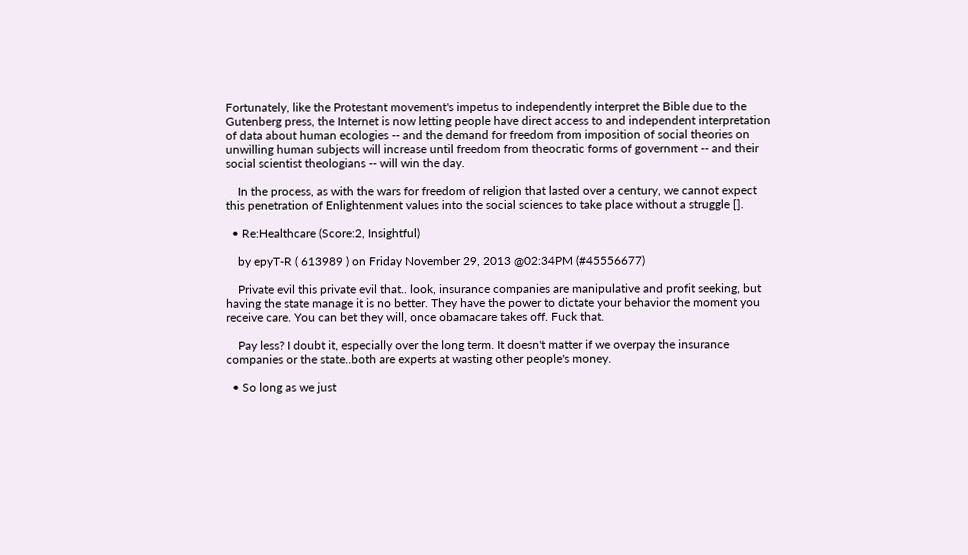Fortunately, like the Protestant movement's impetus to independently interpret the Bible due to the Gutenberg press, the Internet is now letting people have direct access to and independent interpretation of data about human ecologies -- and the demand for freedom from imposition of social theories on unwilling human subjects will increase until freedom from theocratic forms of government -- and their social scientist theologians -- will win the day.

    In the process, as with the wars for freedom of religion that lasted over a century, we cannot expect this penetration of Enlightenment values into the social sciences to take place without a struggle [].

  • Re:Healthcare (Score:2, Insightful)

    by epyT-R ( 613989 ) on Friday November 29, 2013 @02:34PM (#45556677)

    Private evil this private evil that.. look, insurance companies are manipulative and profit seeking, but having the state manage it is no better. They have the power to dictate your behavior the moment you receive care. You can bet they will, once obamacare takes off. Fuck that.

    Pay less? I doubt it, especially over the long term. It doesn't matter if we overpay the insurance companies or the state..both are experts at wasting other people's money.

  • So long as we just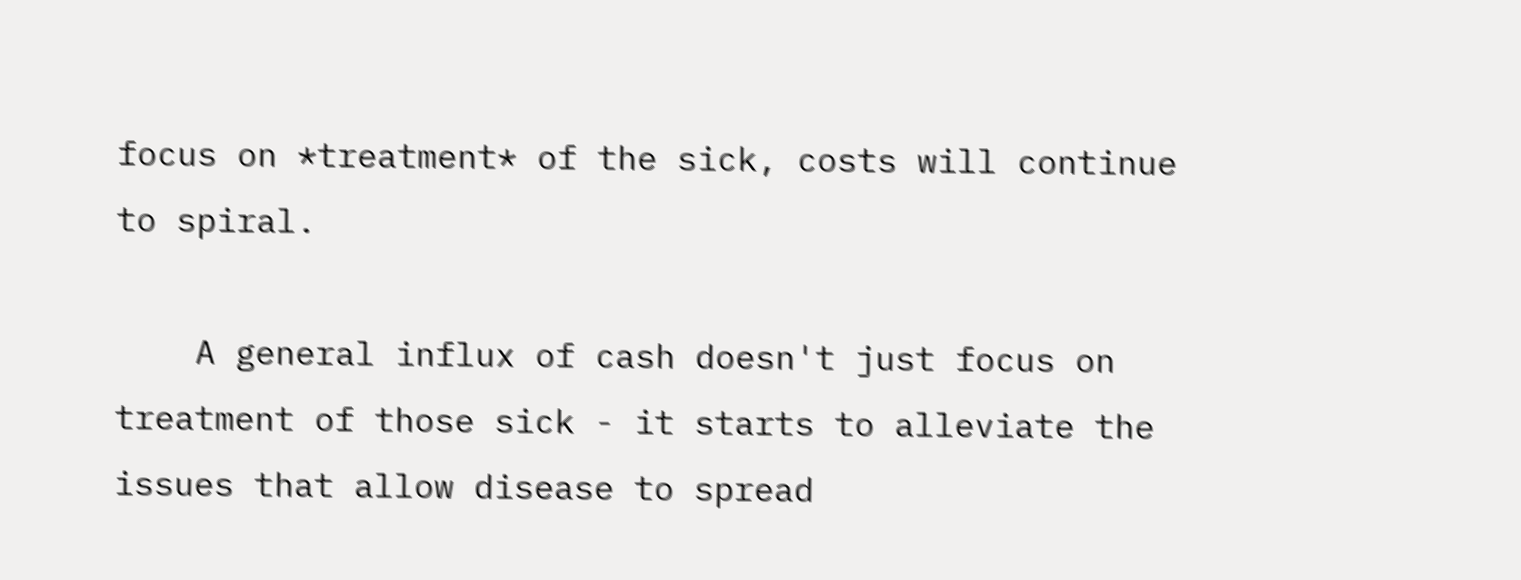focus on *treatment* of the sick, costs will continue to spiral.

    A general influx of cash doesn't just focus on treatment of those sick - it starts to alleviate the issues that allow disease to spread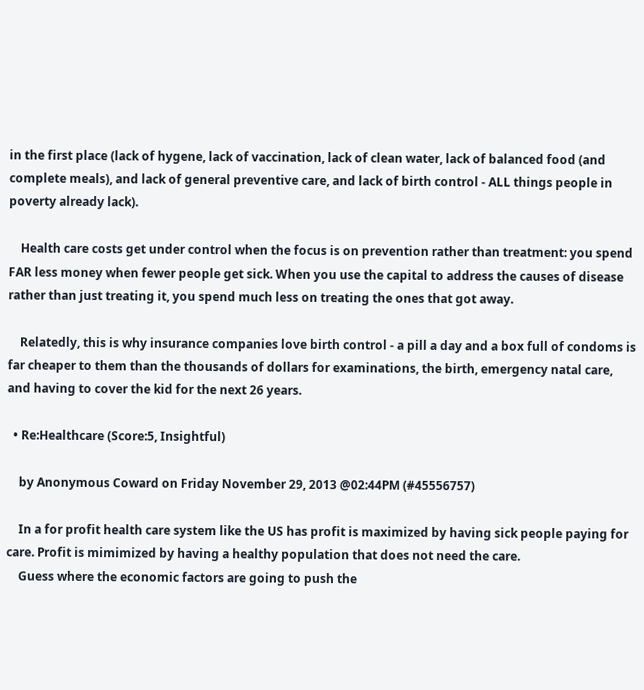in the first place (lack of hygene, lack of vaccination, lack of clean water, lack of balanced food (and complete meals), and lack of general preventive care, and lack of birth control - ALL things people in poverty already lack).

    Health care costs get under control when the focus is on prevention rather than treatment: you spend FAR less money when fewer people get sick. When you use the capital to address the causes of disease rather than just treating it, you spend much less on treating the ones that got away.

    Relatedly, this is why insurance companies love birth control - a pill a day and a box full of condoms is far cheaper to them than the thousands of dollars for examinations, the birth, emergency natal care, and having to cover the kid for the next 26 years.

  • Re:Healthcare (Score:5, Insightful)

    by Anonymous Coward on Friday November 29, 2013 @02:44PM (#45556757)

    In a for profit health care system like the US has profit is maximized by having sick people paying for care. Profit is mimimized by having a healthy population that does not need the care.
    Guess where the economic factors are going to push the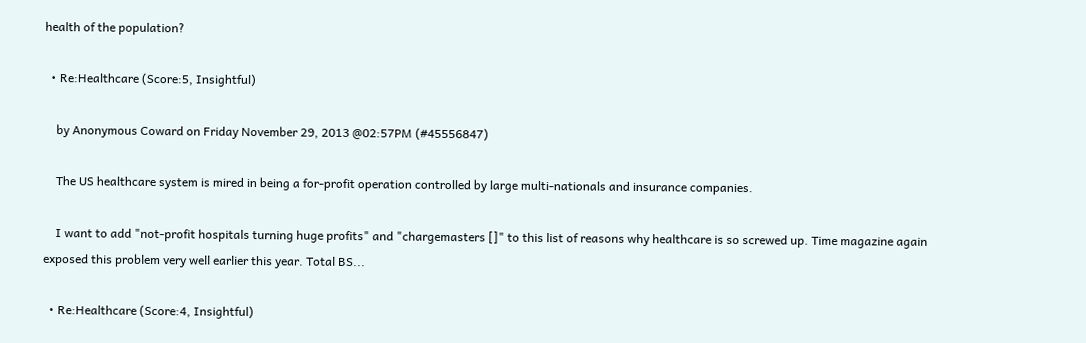health of the population?

  • Re:Healthcare (Score:5, Insightful)

    by Anonymous Coward on Friday November 29, 2013 @02:57PM (#45556847)

    The US healthcare system is mired in being a for-profit operation controlled by large multi-nationals and insurance companies.

    I want to add "not-profit hospitals turning huge profits" and "chargemasters []" to this list of reasons why healthcare is so screwed up. Time magazine again exposed this problem very well earlier this year. Total BS...

  • Re:Healthcare (Score:4, Insightful)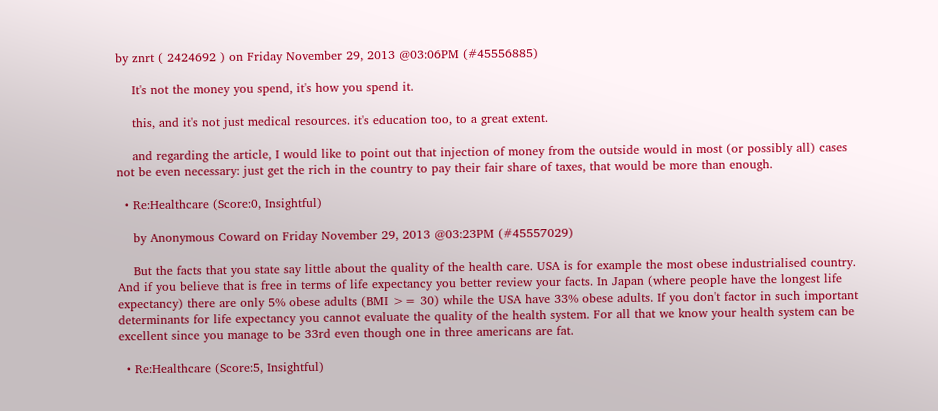by znrt ( 2424692 ) on Friday November 29, 2013 @03:06PM (#45556885)

    It's not the money you spend, it's how you spend it.

    this, and it's not just medical resources. it's education too, to a great extent.

    and regarding the article, I would like to point out that injection of money from the outside would in most (or possibly all) cases not be even necessary: just get the rich in the country to pay their fair share of taxes, that would be more than enough.

  • Re:Healthcare (Score:0, Insightful)

    by Anonymous Coward on Friday November 29, 2013 @03:23PM (#45557029)

    But the facts that you state say little about the quality of the health care. USA is for example the most obese industrialised country. And if you believe that is free in terms of life expectancy you better review your facts. In Japan (where people have the longest life expectancy) there are only 5% obese adults (BMI >= 30) while the USA have 33% obese adults. If you don't factor in such important determinants for life expectancy you cannot evaluate the quality of the health system. For all that we know your health system can be excellent since you manage to be 33rd even though one in three americans are fat.

  • Re:Healthcare (Score:5, Insightful)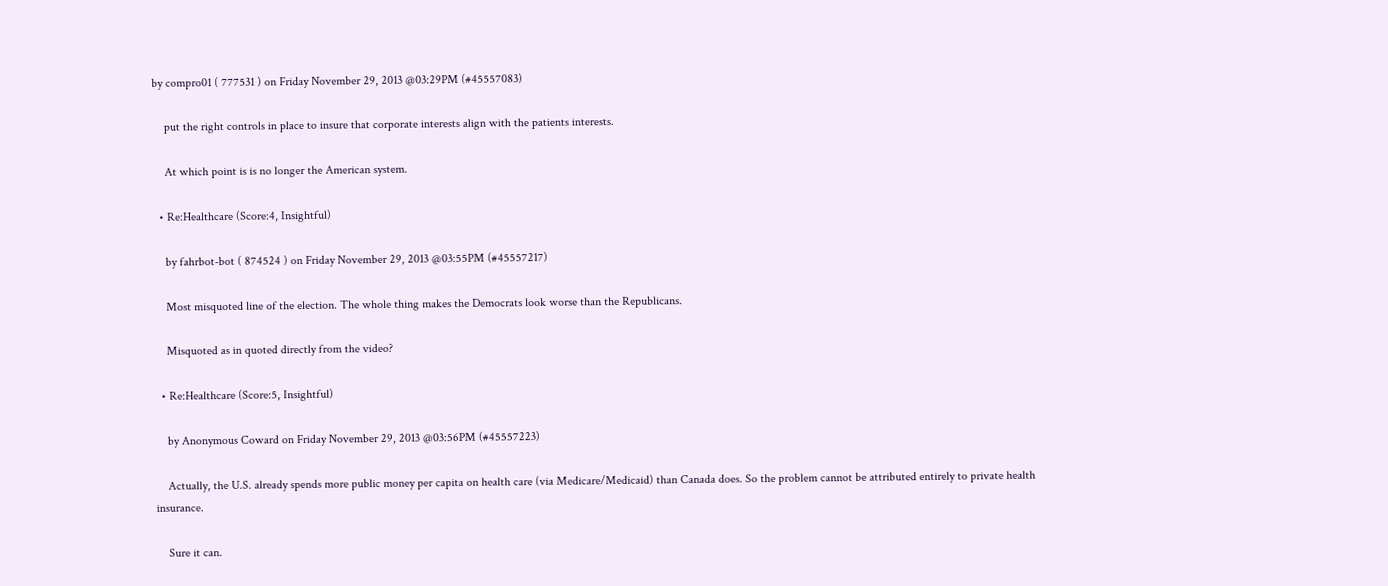by compro01 ( 777531 ) on Friday November 29, 2013 @03:29PM (#45557083)

    put the right controls in place to insure that corporate interests align with the patients interests.

    At which point is is no longer the American system.

  • Re:Healthcare (Score:4, Insightful)

    by fahrbot-bot ( 874524 ) on Friday November 29, 2013 @03:55PM (#45557217)

    Most misquoted line of the election. The whole thing makes the Democrats look worse than the Republicans.

    Misquoted as in quoted directly from the video?

  • Re:Healthcare (Score:5, Insightful)

    by Anonymous Coward on Friday November 29, 2013 @03:56PM (#45557223)

    Actually, the U.S. already spends more public money per capita on health care (via Medicare/Medicaid) than Canada does. So the problem cannot be attributed entirely to private health insurance.

    Sure it can.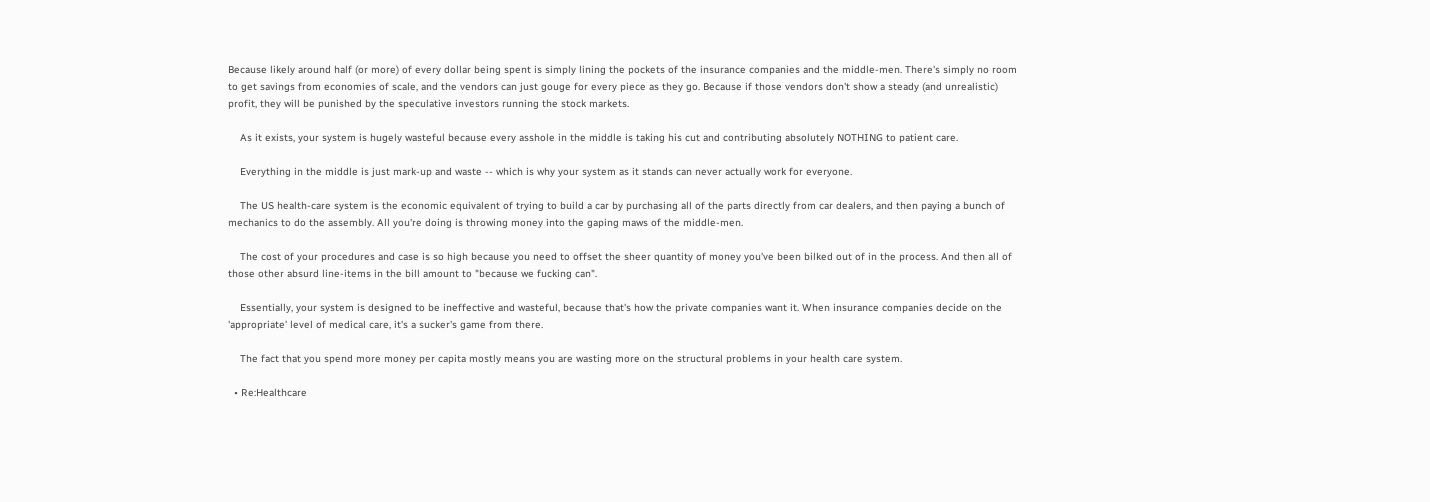Because likely around half (or more) of every dollar being spent is simply lining the pockets of the insurance companies and the middle-men. There's simply no room to get savings from economies of scale, and the vendors can just gouge for every piece as they go. Because if those vendors don't show a steady (and unrealistic) profit, they will be punished by the speculative investors running the stock markets.

    As it exists, your system is hugely wasteful because every asshole in the middle is taking his cut and contributing absolutely NOTHING to patient care.

    Everything in the middle is just mark-up and waste -- which is why your system as it stands can never actually work for everyone.

    The US health-care system is the economic equivalent of trying to build a car by purchasing all of the parts directly from car dealers, and then paying a bunch of mechanics to do the assembly. All you're doing is throwing money into the gaping maws of the middle-men.

    The cost of your procedures and case is so high because you need to offset the sheer quantity of money you've been bilked out of in the process. And then all of those other absurd line-items in the bill amount to "because we fucking can".

    Essentially, your system is designed to be ineffective and wasteful, because that's how the private companies want it. When insurance companies decide on the 'appropriate' level of medical care, it's a sucker's game from there.

    The fact that you spend more money per capita mostly means you are wasting more on the structural problems in your health care system.

  • Re:Healthcare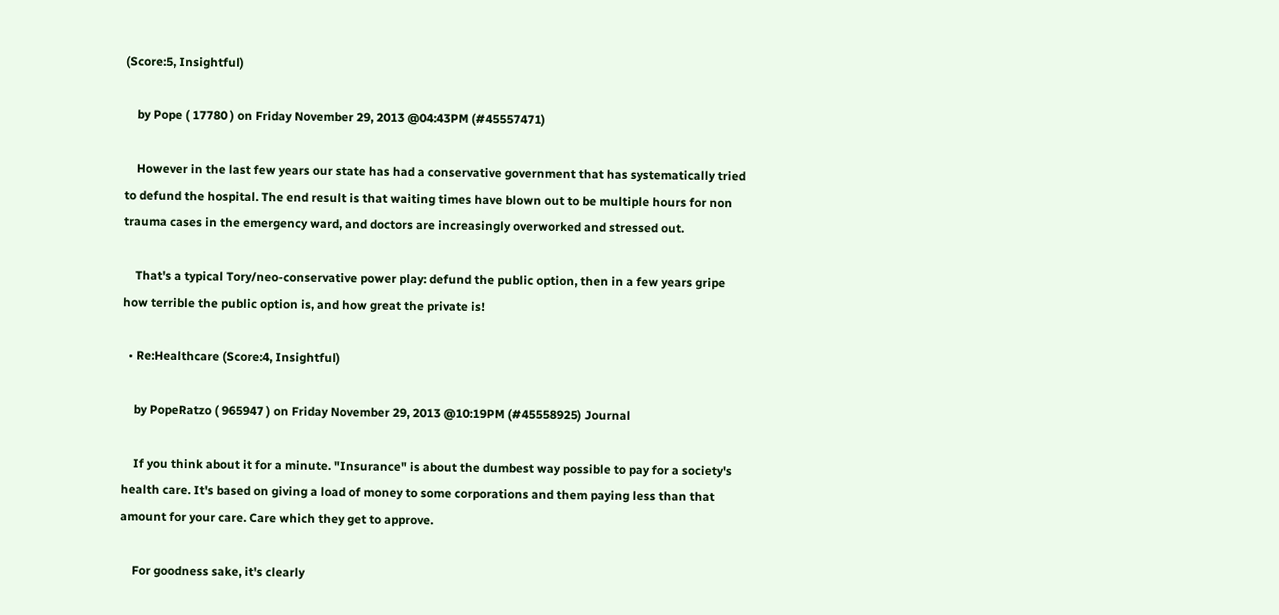(Score:5, Insightful)

    by Pope ( 17780 ) on Friday November 29, 2013 @04:43PM (#45557471)

    However in the last few years our state has had a conservative government that has systematically tried to defund the hospital. The end result is that waiting times have blown out to be multiple hours for non trauma cases in the emergency ward, and doctors are increasingly overworked and stressed out.

    That's a typical Tory/neo-conservative power play: defund the public option, then in a few years gripe how terrible the public option is, and how great the private is!

  • Re:Healthcare (Score:4, Insightful)

    by PopeRatzo ( 965947 ) on Friday November 29, 2013 @10:19PM (#45558925) Journal

    If you think about it for a minute. "Insurance" is about the dumbest way possible to pay for a society's health care. It's based on giving a load of money to some corporations and them paying less than that amount for your care. Care which they get to approve.

    For goodness sake, it's clearly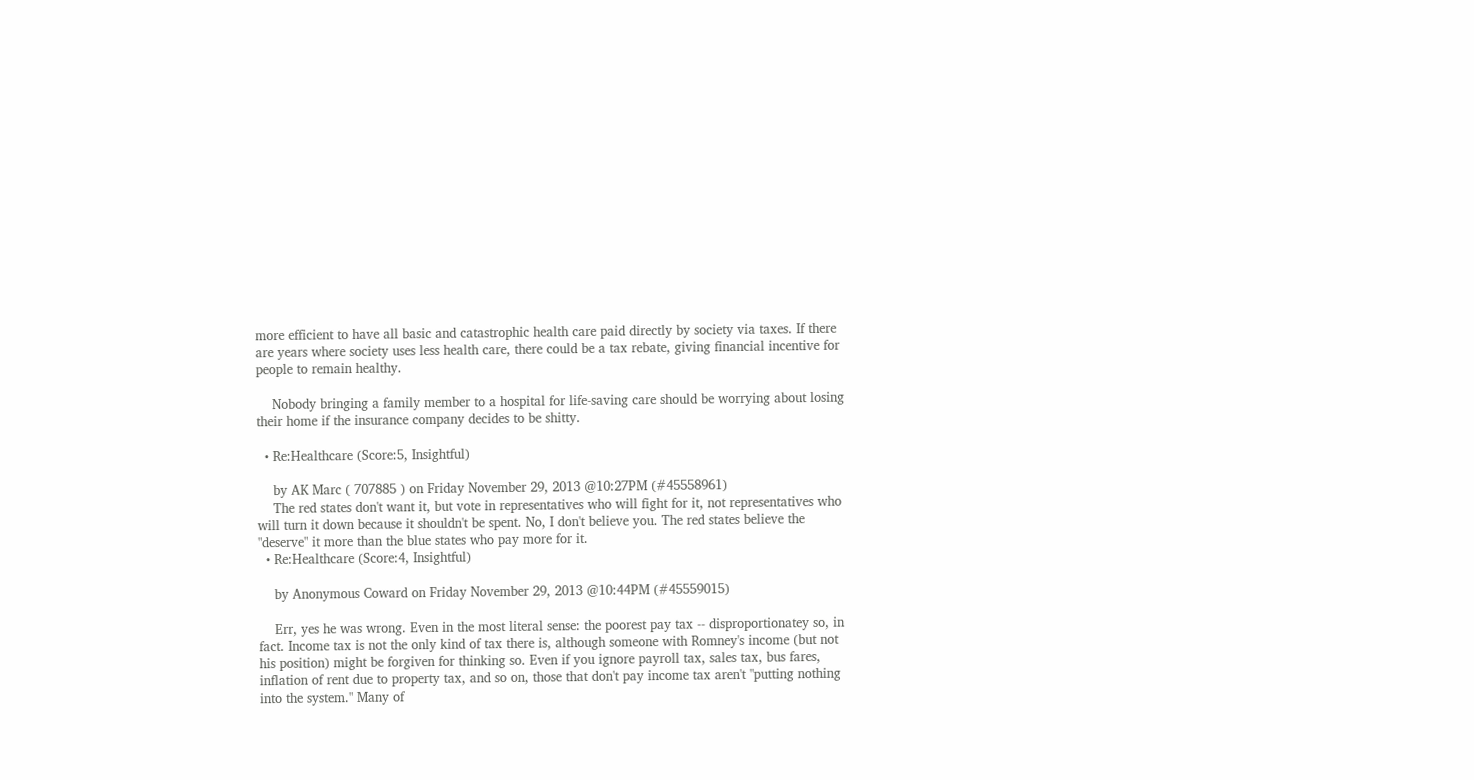more efficient to have all basic and catastrophic health care paid directly by society via taxes. If there are years where society uses less health care, there could be a tax rebate, giving financial incentive for people to remain healthy.

    Nobody bringing a family member to a hospital for life-saving care should be worrying about losing their home if the insurance company decides to be shitty.

  • Re:Healthcare (Score:5, Insightful)

    by AK Marc ( 707885 ) on Friday November 29, 2013 @10:27PM (#45558961)
    The red states don't want it, but vote in representatives who will fight for it, not representatives who will turn it down because it shouldn't be spent. No, I don't believe you. The red states believe the "deserve" it more than the blue states who pay more for it.
  • Re:Healthcare (Score:4, Insightful)

    by Anonymous Coward on Friday November 29, 2013 @10:44PM (#45559015)

    Err, yes he was wrong. Even in the most literal sense: the poorest pay tax -- disproportionatey so, in fact. Income tax is not the only kind of tax there is, although someone with Romney's income (but not his position) might be forgiven for thinking so. Even if you ignore payroll tax, sales tax, bus fares, inflation of rent due to property tax, and so on, those that don't pay income tax aren't "putting nothing into the system." Many of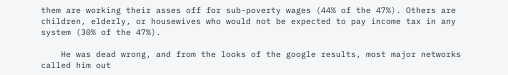them are working their asses off for sub-poverty wages (44% of the 47%). Others are children, elderly, or housewives who would not be expected to pay income tax in any system (30% of the 47%).

    He was dead wrong, and from the looks of the google results, most major networks called him out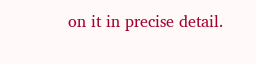on it in precise detail.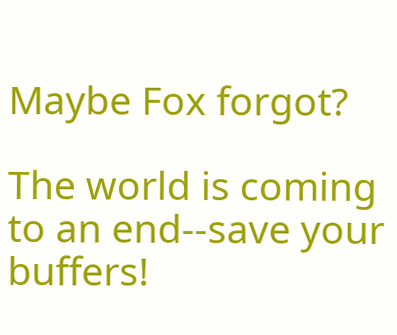Maybe Fox forgot?

The world is coming to an end--save your buffers!